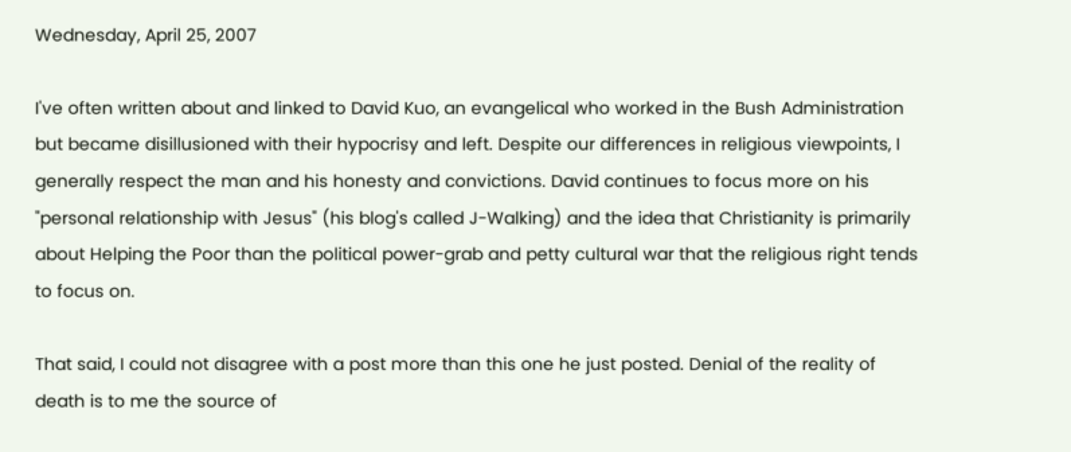Wednesday, April 25, 2007

I've often written about and linked to David Kuo, an evangelical who worked in the Bush Administration but became disillusioned with their hypocrisy and left. Despite our differences in religious viewpoints, I generally respect the man and his honesty and convictions. David continues to focus more on his "personal relationship with Jesus" (his blog's called J-Walking) and the idea that Christianity is primarily about Helping the Poor than the political power-grab and petty cultural war that the religious right tends to focus on.

That said, I could not disagree with a post more than this one he just posted. Denial of the reality of death is to me the source of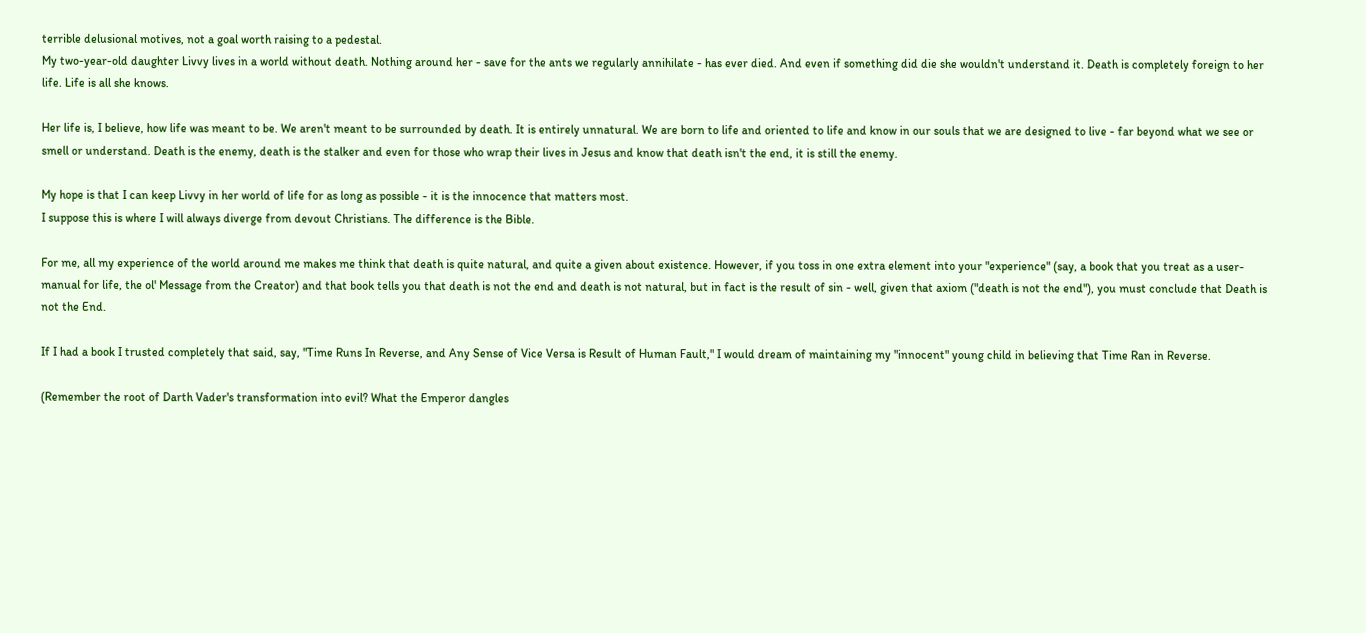terrible delusional motives, not a goal worth raising to a pedestal.
My two-year-old daughter Livvy lives in a world without death. Nothing around her - save for the ants we regularly annihilate - has ever died. And even if something did die she wouldn't understand it. Death is completely foreign to her life. Life is all she knows.

Her life is, I believe, how life was meant to be. We aren't meant to be surrounded by death. It is entirely unnatural. We are born to life and oriented to life and know in our souls that we are designed to live - far beyond what we see or smell or understand. Death is the enemy, death is the stalker and even for those who wrap their lives in Jesus and know that death isn't the end, it is still the enemy.

My hope is that I can keep Livvy in her world of life for as long as possible - it is the innocence that matters most.
I suppose this is where I will always diverge from devout Christians. The difference is the Bible.

For me, all my experience of the world around me makes me think that death is quite natural, and quite a given about existence. However, if you toss in one extra element into your "experience" (say, a book that you treat as a user-manual for life, the ol' Message from the Creator) and that book tells you that death is not the end and death is not natural, but in fact is the result of sin - well, given that axiom ("death is not the end"), you must conclude that Death is not the End.

If I had a book I trusted completely that said, say, "Time Runs In Reverse, and Any Sense of Vice Versa is Result of Human Fault," I would dream of maintaining my "innocent" young child in believing that Time Ran in Reverse.

(Remember the root of Darth Vader's transformation into evil? What the Emperor dangles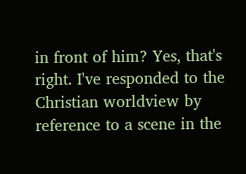in front of him? Yes, that's right. I've responded to the Christian worldview by reference to a scene in the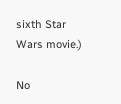sixth Star Wars movie.)

No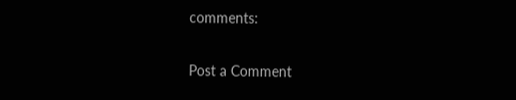comments:

Post a Comment